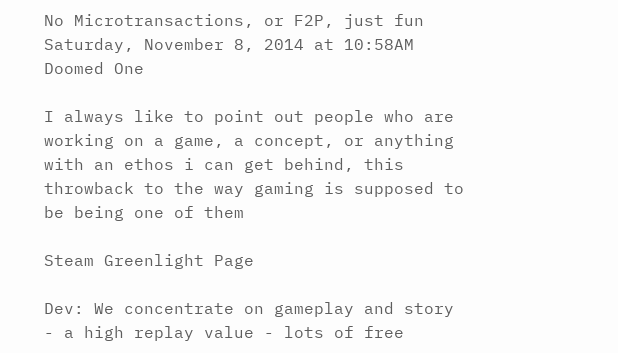No Microtransactions, or F2P, just fun
Saturday, November 8, 2014 at 10:58AM
Doomed One

I always like to point out people who are working on a game, a concept, or anything with an ethos i can get behind, this throwback to the way gaming is supposed to be being one of them

Steam Greenlight Page

Dev: We concentrate on gameplay and story - a high replay value - lots of free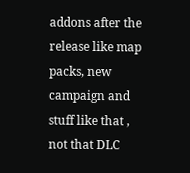addons after the release like map packs, new campaign and stuff like that , not that DLC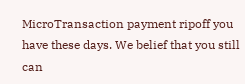MicroTransaction payment ripoff you have these days. We belief that you still can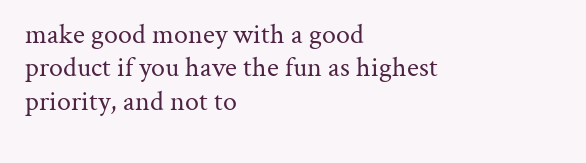make good money with a good product if you have the fun as highest priority, and not to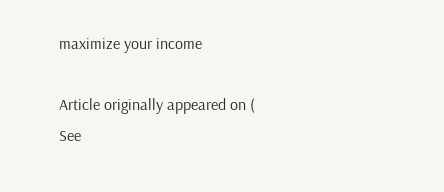maximize your income

Article originally appeared on (
See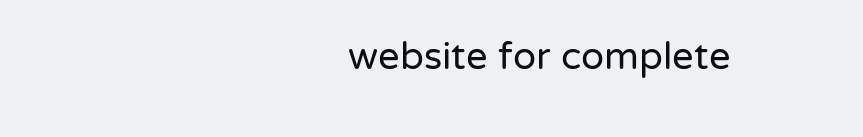website for complete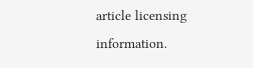article licensing information.